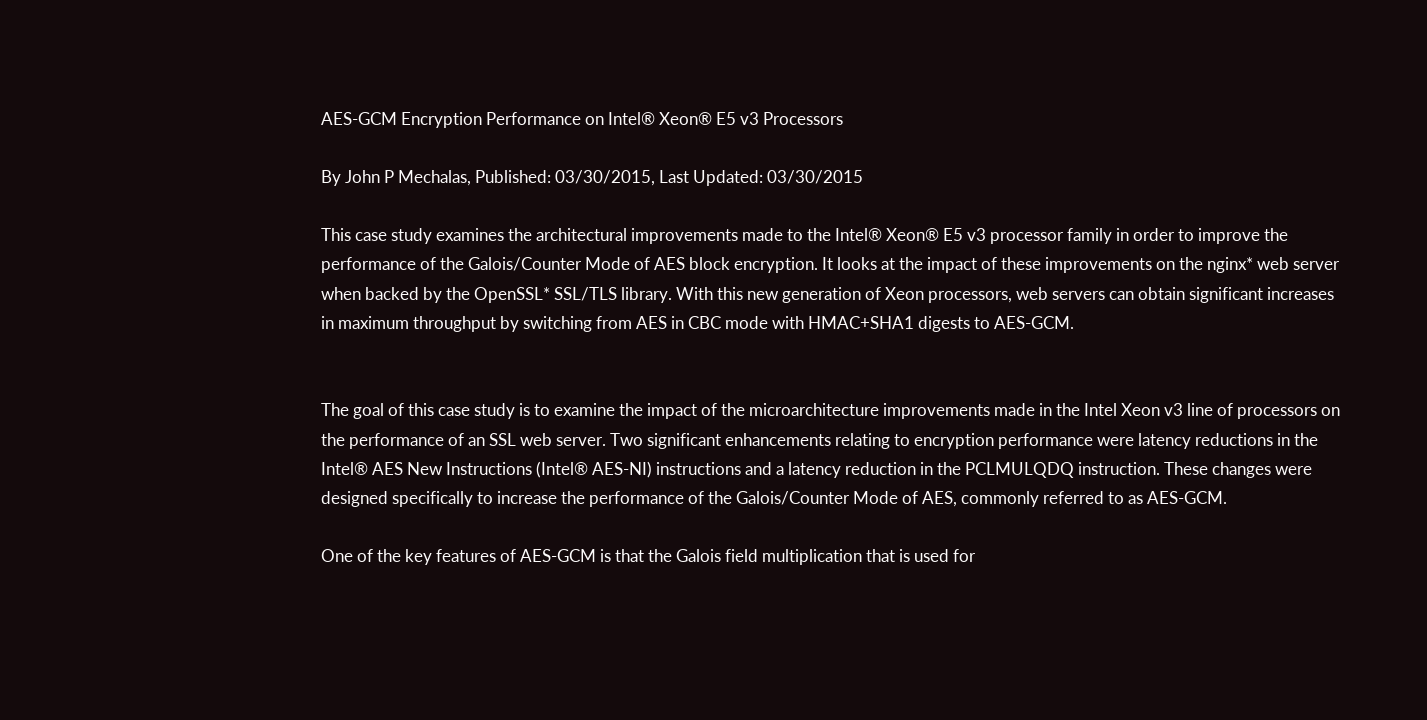AES-GCM Encryption Performance on Intel® Xeon® E5 v3 Processors

By John P Mechalas, Published: 03/30/2015, Last Updated: 03/30/2015

This case study examines the architectural improvements made to the Intel® Xeon® E5 v3 processor family in order to improve the performance of the Galois/Counter Mode of AES block encryption. It looks at the impact of these improvements on the nginx* web server when backed by the OpenSSL* SSL/TLS library. With this new generation of Xeon processors, web servers can obtain significant increases in maximum throughput by switching from AES in CBC mode with HMAC+SHA1 digests to AES-GCM.


The goal of this case study is to examine the impact of the microarchitecture improvements made in the Intel Xeon v3 line of processors on the performance of an SSL web server. Two significant enhancements relating to encryption performance were latency reductions in the Intel® AES New Instructions (Intel® AES-NI) instructions and a latency reduction in the PCLMULQDQ instruction. These changes were designed specifically to increase the performance of the Galois/Counter Mode of AES, commonly referred to as AES-GCM.

One of the key features of AES-GCM is that the Galois field multiplication that is used for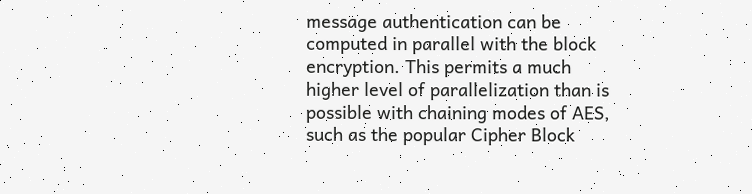message authentication can be computed in parallel with the block encryption. This permits a much higher level of parallelization than is possible with chaining modes of AES, such as the popular Cipher Block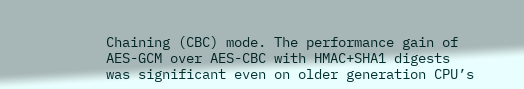Chaining (CBC) mode. The performance gain of AES-GCM over AES-CBC with HMAC+SHA1 digests was significant even on older generation CPU’s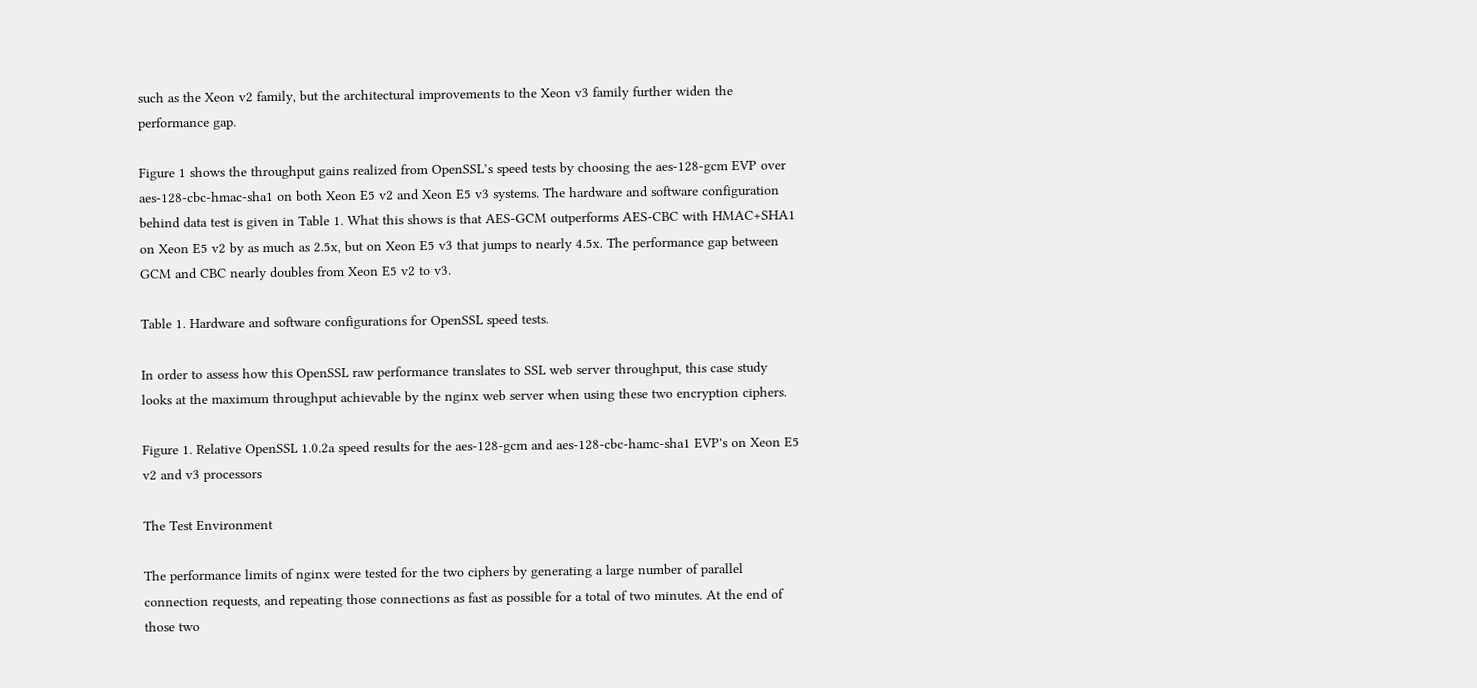such as the Xeon v2 family, but the architectural improvements to the Xeon v3 family further widen the performance gap.

Figure 1 shows the throughput gains realized from OpenSSL’s speed tests by choosing the aes-128-gcm EVP over aes-128-cbc-hmac-sha1 on both Xeon E5 v2 and Xeon E5 v3 systems. The hardware and software configuration behind data test is given in Table 1. What this shows is that AES-GCM outperforms AES-CBC with HMAC+SHA1 on Xeon E5 v2 by as much as 2.5x, but on Xeon E5 v3 that jumps to nearly 4.5x. The performance gap between GCM and CBC nearly doubles from Xeon E5 v2 to v3.

Table 1. Hardware and software configurations for OpenSSL speed tests.

In order to assess how this OpenSSL raw performance translates to SSL web server throughput, this case study looks at the maximum throughput achievable by the nginx web server when using these two encryption ciphers.

Figure 1. Relative OpenSSL 1.0.2a speed results for the aes-128-gcm and aes-128-cbc-hamc-sha1 EVP's on Xeon E5 v2 and v3 processors

The Test Environment

The performance limits of nginx were tested for the two ciphers by generating a large number of parallel connection requests, and repeating those connections as fast as possible for a total of two minutes. At the end of those two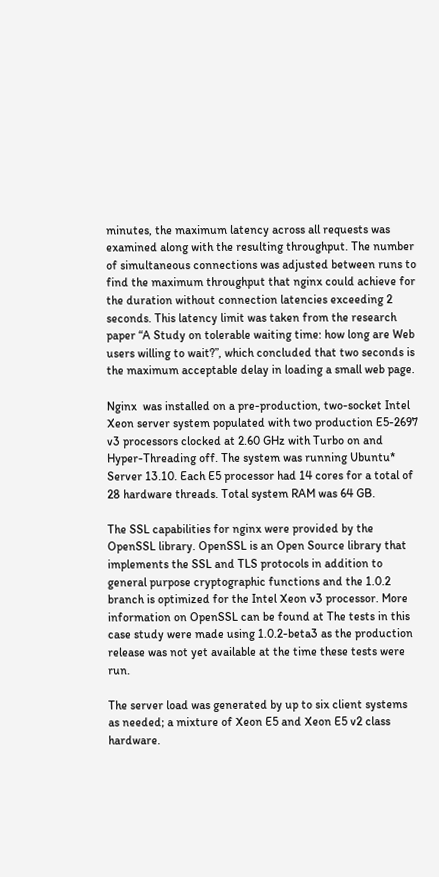minutes, the maximum latency across all requests was examined along with the resulting throughput. The number of simultaneous connections was adjusted between runs to find the maximum throughput that nginx could achieve for the duration without connection latencies exceeding 2 seconds. This latency limit was taken from the research paper “A Study on tolerable waiting time: how long are Web users willing to wait?”, which concluded that two seconds is the maximum acceptable delay in loading a small web page.

Nginx  was installed on a pre-production, two-socket Intel Xeon server system populated with two production E5-2697 v3 processors clocked at 2.60 GHz with Turbo on and Hyper-Threading off. The system was running Ubuntu* Server 13.10. Each E5 processor had 14 cores for a total of 28 hardware threads. Total system RAM was 64 GB.

The SSL capabilities for nginx were provided by the OpenSSL library. OpenSSL is an Open Source library that implements the SSL and TLS protocols in addition to general purpose cryptographic functions and the 1.0.2 branch is optimized for the Intel Xeon v3 processor. More information on OpenSSL can be found at The tests in this case study were made using 1.0.2-beta3 as the production release was not yet available at the time these tests were run.

The server load was generated by up to six client systems as needed; a mixture of Xeon E5 and Xeon E5 v2 class hardware.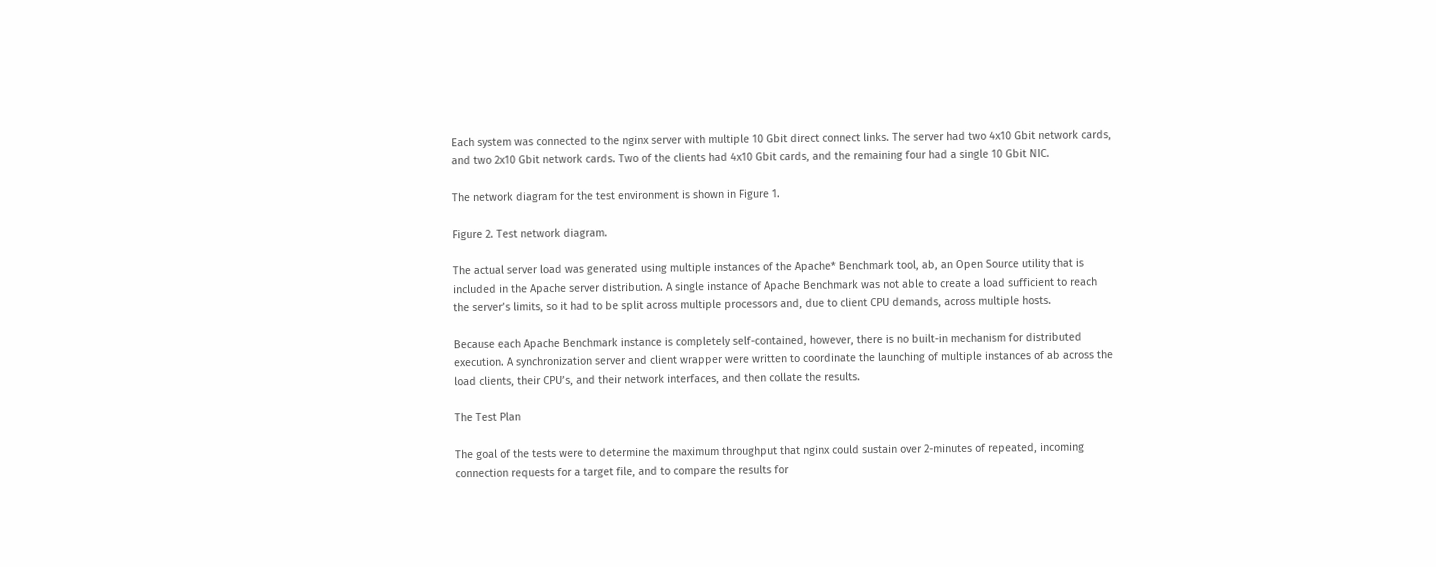Each system was connected to the nginx server with multiple 10 Gbit direct connect links. The server had two 4x10 Gbit network cards, and two 2x10 Gbit network cards. Two of the clients had 4x10 Gbit cards, and the remaining four had a single 10 Gbit NIC.

The network diagram for the test environment is shown in Figure 1.

Figure 2. Test network diagram.

The actual server load was generated using multiple instances of the Apache* Benchmark tool, ab, an Open Source utility that is included in the Apache server distribution. A single instance of Apache Benchmark was not able to create a load sufficient to reach the server’s limits, so it had to be split across multiple processors and, due to client CPU demands, across multiple hosts.

Because each Apache Benchmark instance is completely self-contained, however, there is no built-in mechanism for distributed execution. A synchronization server and client wrapper were written to coordinate the launching of multiple instances of ab across the load clients, their CPU’s, and their network interfaces, and then collate the results.

The Test Plan

The goal of the tests were to determine the maximum throughput that nginx could sustain over 2-minutes of repeated, incoming connection requests for a target file, and to compare the results for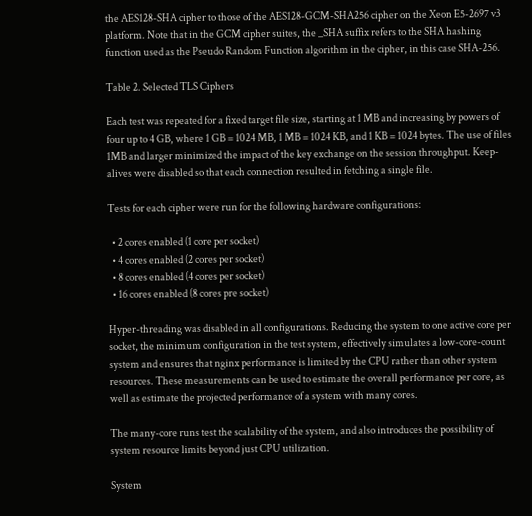the AES128-SHA cipher to those of the AES128-GCM-SHA256 cipher on the Xeon E5-2697 v3 platform. Note that in the GCM cipher suites, the _SHA suffix refers to the SHA hashing function used as the Pseudo Random Function algorithm in the cipher, in this case SHA-256.

Table 2. Selected TLS Ciphers

Each test was repeated for a fixed target file size, starting at 1 MB and increasing by powers of four up to 4 GB, where 1 GB = 1024 MB, 1 MB = 1024 KB, and 1 KB = 1024 bytes. The use of files 1MB and larger minimized the impact of the key exchange on the session throughput. Keep-alives were disabled so that each connection resulted in fetching a single file.

Tests for each cipher were run for the following hardware configurations:

  • 2 cores enabled (1 core per socket)
  • 4 cores enabled (2 cores per socket)
  • 8 cores enabled (4 cores per socket)
  • 16 cores enabled (8 cores pre socket)

Hyper-threading was disabled in all configurations. Reducing the system to one active core per socket, the minimum configuration in the test system, effectively simulates a low-core-count system and ensures that nginx performance is limited by the CPU rather than other system resources. These measurements can be used to estimate the overall performance per core, as well as estimate the projected performance of a system with many cores.

The many-core runs test the scalability of the system, and also introduces the possibility of system resource limits beyond just CPU utilization.

System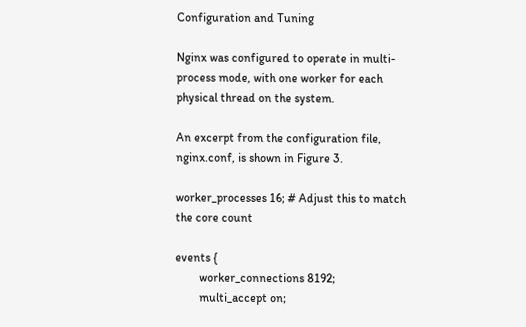Configuration and Tuning

Nginx was configured to operate in multi-process mode, with one worker for each physical thread on the system.

An excerpt from the configuration file, nginx.conf, is shown in Figure 3.

worker_processes 16; # Adjust this to match the core count

events {
        worker_connections 8192;
        multi_accept on;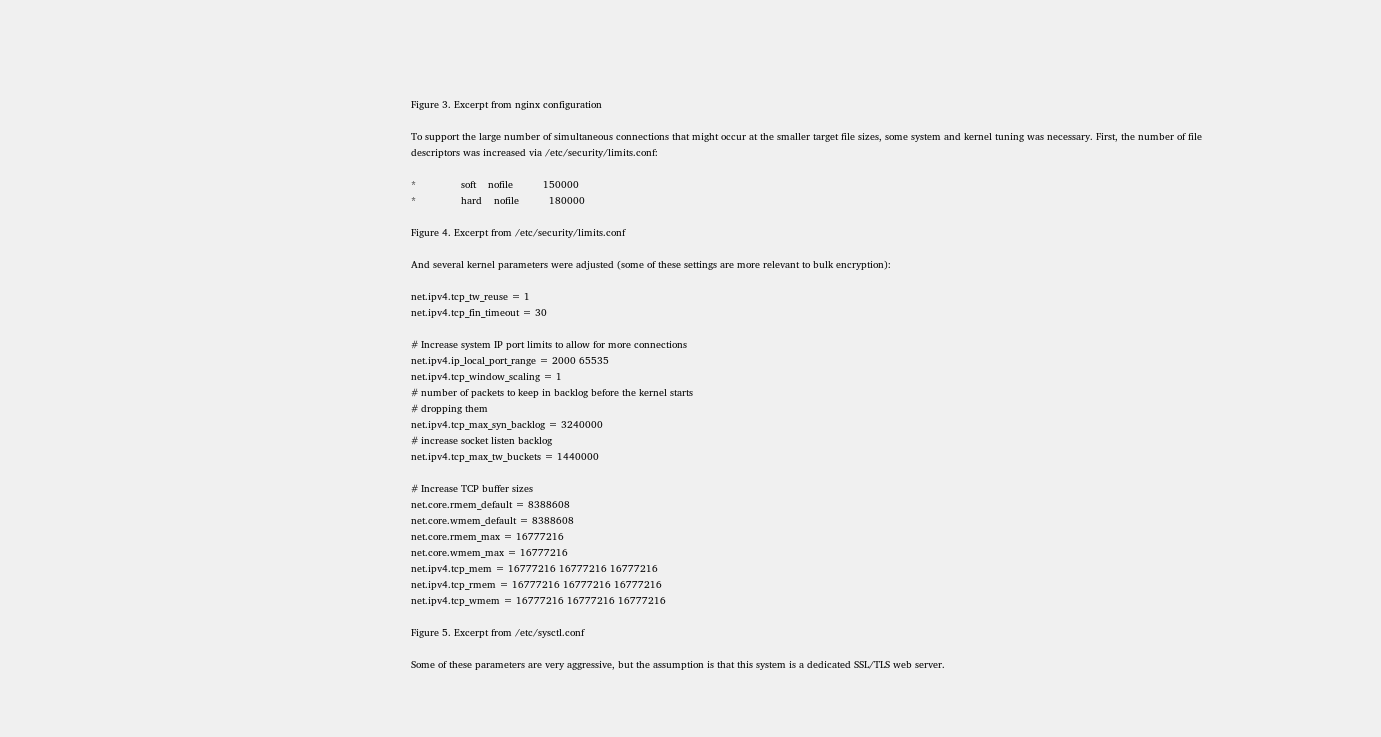Figure 3. Excerpt from nginx configuration

To support the large number of simultaneous connections that might occur at the smaller target file sizes, some system and kernel tuning was necessary. First, the number of file descriptors was increased via /etc/security/limits.conf:

*               soft    nofile          150000
*               hard    nofile          180000

Figure 4. Excerpt from /etc/security/limits.conf

And several kernel parameters were adjusted (some of these settings are more relevant to bulk encryption):

net.ipv4.tcp_tw_reuse = 1
net.ipv4.tcp_fin_timeout = 30

# Increase system IP port limits to allow for more connections
net.ipv4.ip_local_port_range = 2000 65535
net.ipv4.tcp_window_scaling = 1
# number of packets to keep in backlog before the kernel starts
# dropping them
net.ipv4.tcp_max_syn_backlog = 3240000
# increase socket listen backlog
net.ipv4.tcp_max_tw_buckets = 1440000

# Increase TCP buffer sizes
net.core.rmem_default = 8388608
net.core.wmem_default = 8388608
net.core.rmem_max = 16777216
net.core.wmem_max = 16777216
net.ipv4.tcp_mem = 16777216 16777216 16777216
net.ipv4.tcp_rmem = 16777216 16777216 16777216
net.ipv4.tcp_wmem = 16777216 16777216 16777216

Figure 5. Excerpt from /etc/sysctl.conf

Some of these parameters are very aggressive, but the assumption is that this system is a dedicated SSL/TLS web server.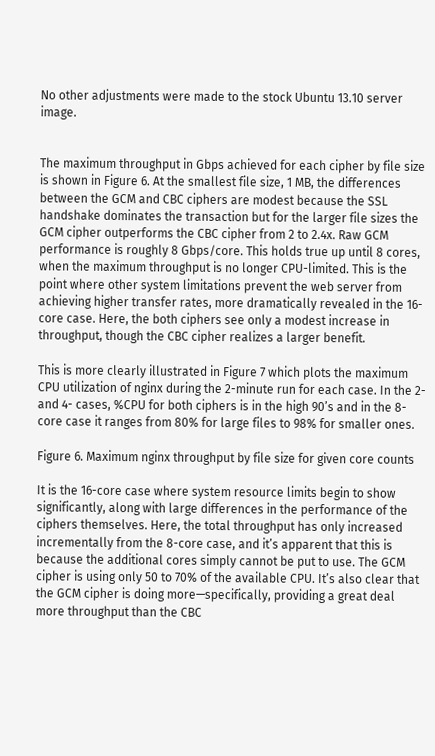No other adjustments were made to the stock Ubuntu 13.10 server image.


The maximum throughput in Gbps achieved for each cipher by file size is shown in Figure 6. At the smallest file size, 1 MB, the differences between the GCM and CBC ciphers are modest because the SSL handshake dominates the transaction but for the larger file sizes the GCM cipher outperforms the CBC cipher from 2 to 2.4x. Raw GCM performance is roughly 8 Gbps/core. This holds true up until 8 cores, when the maximum throughput is no longer CPU-limited. This is the point where other system limitations prevent the web server from achieving higher transfer rates, more dramatically revealed in the 16-core case. Here, the both ciphers see only a modest increase in throughput, though the CBC cipher realizes a larger benefit.

This is more clearly illustrated in Figure 7 which plots the maximum CPU utilization of nginx during the 2-minute run for each case. In the 2- and 4- cases, %CPU for both ciphers is in the high 90’s and in the 8-core case it ranges from 80% for large files to 98% for smaller ones.

Figure 6. Maximum nginx throughput by file size for given core counts

It is the 16-core case where system resource limits begin to show significantly, along with large differences in the performance of the ciphers themselves. Here, the total throughput has only increased incrementally from the 8-core case, and it’s apparent that this is because the additional cores simply cannot be put to use. The GCM cipher is using only 50 to 70% of the available CPU. It’s also clear that the GCM cipher is doing more—specifically, providing a great deal more throughput than the CBC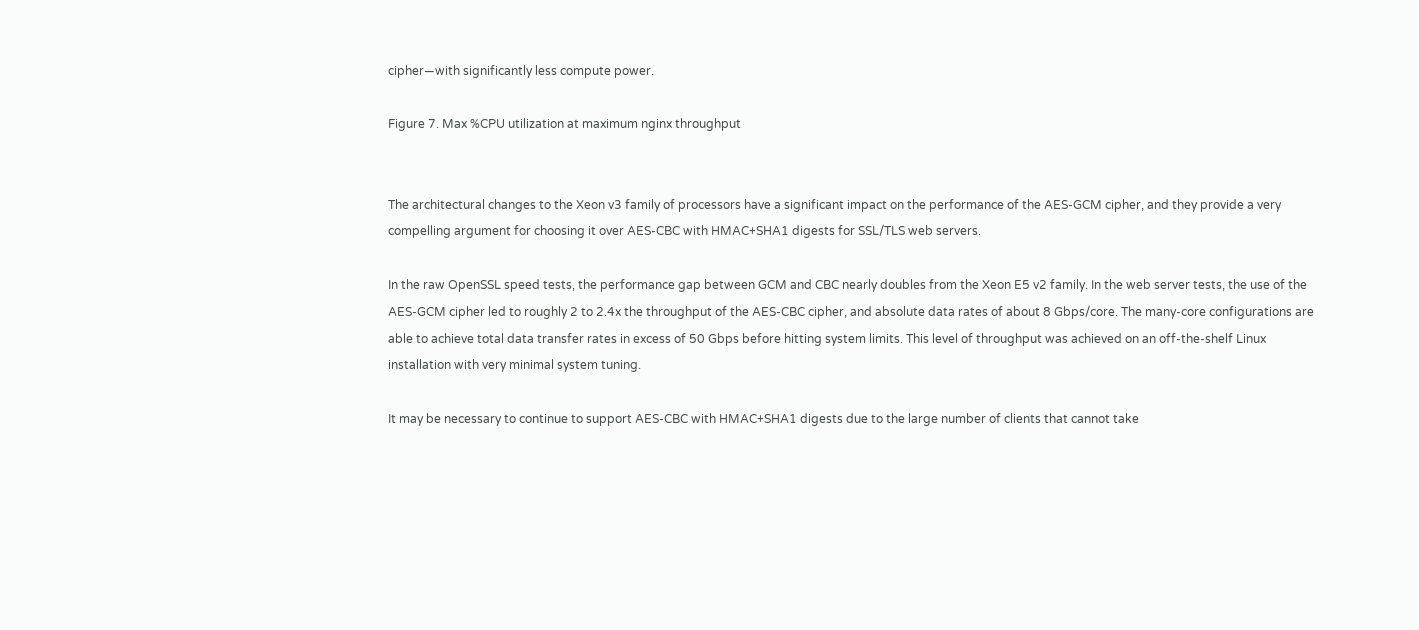cipher—with significantly less compute power.

Figure 7. Max %CPU utilization at maximum nginx throughput


The architectural changes to the Xeon v3 family of processors have a significant impact on the performance of the AES-GCM cipher, and they provide a very compelling argument for choosing it over AES-CBC with HMAC+SHA1 digests for SSL/TLS web servers.

In the raw OpenSSL speed tests, the performance gap between GCM and CBC nearly doubles from the Xeon E5 v2 family. In the web server tests, the use of the AES-GCM cipher led to roughly 2 to 2.4x the throughput of the AES-CBC cipher, and absolute data rates of about 8 Gbps/core. The many-core configurations are able to achieve total data transfer rates in excess of 50 Gbps before hitting system limits. This level of throughput was achieved on an off-the-shelf Linux installation with very minimal system tuning.

It may be necessary to continue to support AES-CBC with HMAC+SHA1 digests due to the large number of clients that cannot take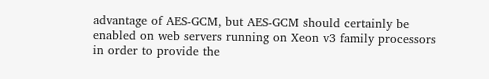advantage of AES-GCM, but AES-GCM should certainly be enabled on web servers running on Xeon v3 family processors in order to provide the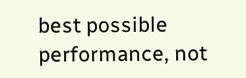best possible performance, not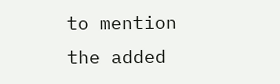to mention the added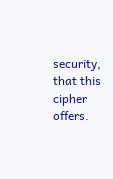security, that this cipher offers.